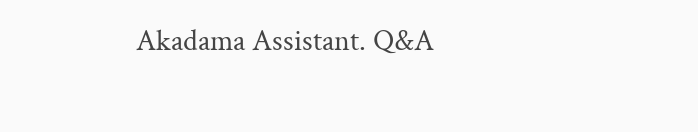Akadama Assistant. Q&A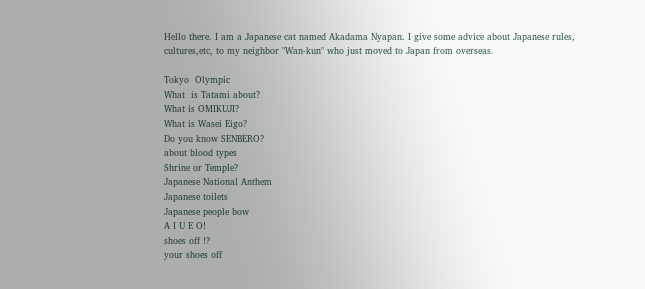Hello there. I am a Japanese cat named Akadama Nyapan. I give some advice about Japanese rules, cultures,etc, to my neighbor "Wan-kun" who just moved to Japan from overseas.

Tokyo  Olympic
What  is Tatami about?
What is OMIKUJI?
What is Wasei Eigo?
Do you know SENBERO?
about blood types
Shrine or Temple?
Japanese National Anthem
Japanese toilets
Japanese people bow
A I U E O!
shoes off !?
your shoes off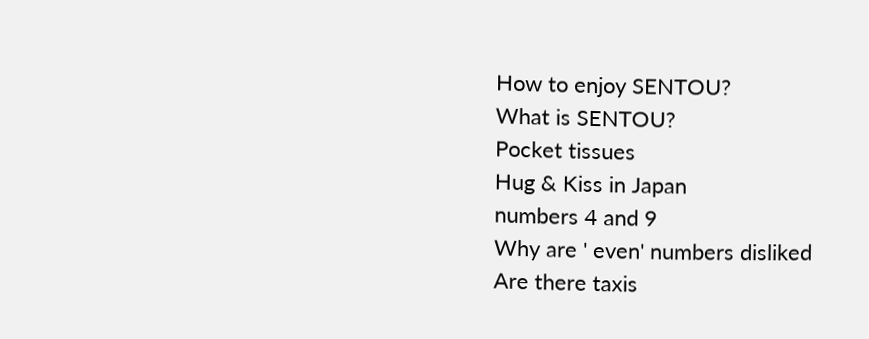How to enjoy SENTOU?
What is SENTOU?
Pocket tissues
Hug & Kiss in Japan
numbers 4 and 9
Why are ' even' numbers disliked
Are there taxis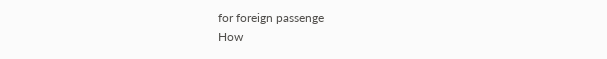for foreign passenge
How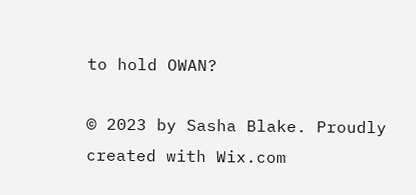to hold OWAN?

© 2023 by Sasha Blake. Proudly created with Wix.com